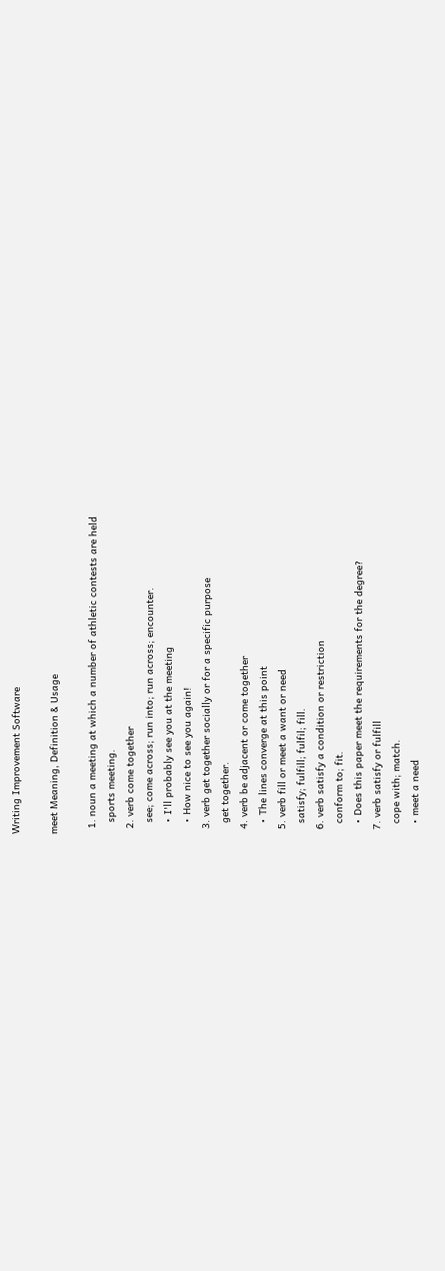Writing Improvement Software

meet Meaning, Definition & Usage

  1. noun a meeting at which a number of athletic contests are held
    sports meeting.
  2. verb come together
    see; come across; run into; run across; encounter.
    • I'll probably see you at the meeting
    • How nice to see you again!
  3. verb get together socially or for a specific purpose
    get together.
  4. verb be adjacent or come together
    • The lines converge at this point
  5. verb fill or meet a want or need
    satisfy; fulfill; fulfil; fill.
  6. verb satisfy a condition or restriction
    conform to; fit.
    • Does this paper meet the requirements for the degree?
  7. verb satisfy or fulfill
    cope with; match.
    • meet a need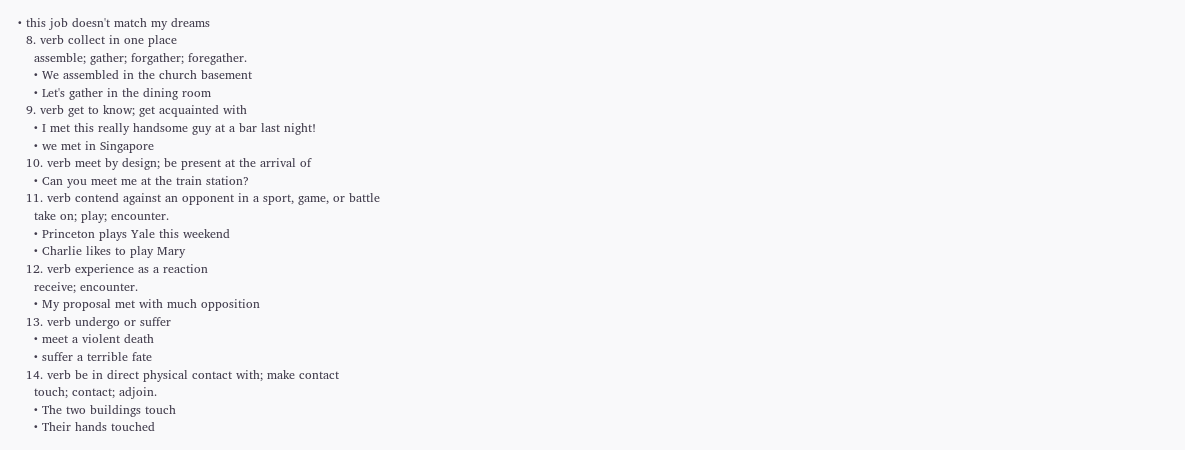• this job doesn't match my dreams
  8. verb collect in one place
    assemble; gather; forgather; foregather.
    • We assembled in the church basement
    • Let's gather in the dining room
  9. verb get to know; get acquainted with
    • I met this really handsome guy at a bar last night!
    • we met in Singapore
  10. verb meet by design; be present at the arrival of
    • Can you meet me at the train station?
  11. verb contend against an opponent in a sport, game, or battle
    take on; play; encounter.
    • Princeton plays Yale this weekend
    • Charlie likes to play Mary
  12. verb experience as a reaction
    receive; encounter.
    • My proposal met with much opposition
  13. verb undergo or suffer
    • meet a violent death
    • suffer a terrible fate
  14. verb be in direct physical contact with; make contact
    touch; contact; adjoin.
    • The two buildings touch
    • Their hands touched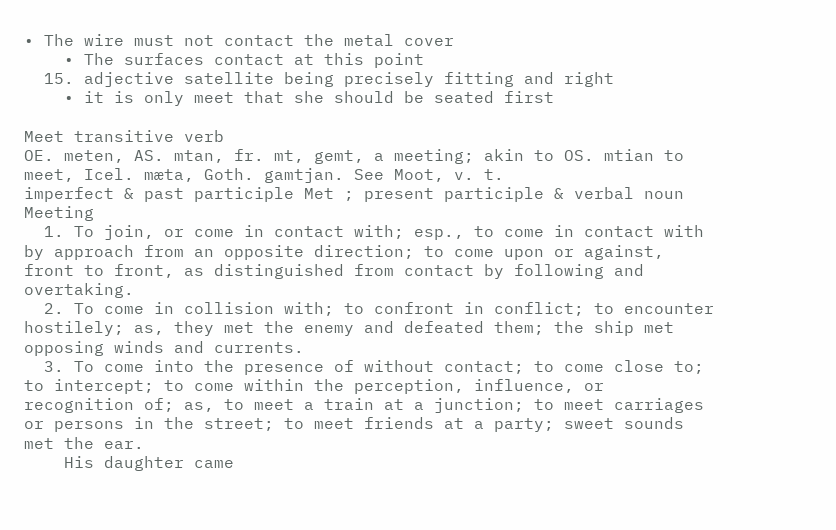• The wire must not contact the metal cover
    • The surfaces contact at this point
  15. adjective satellite being precisely fitting and right
    • it is only meet that she should be seated first

Meet transitive verb
OE. meten, AS. mtan, fr. mt, gemt, a meeting; akin to OS. mtian to meet, Icel. mæta, Goth. gamtjan. See Moot, v. t.
imperfect & past participle Met ; present participle & verbal noun Meeting
  1. To join, or come in contact with; esp., to come in contact with by approach from an opposite direction; to come upon or against, front to front, as distinguished from contact by following and overtaking.
  2. To come in collision with; to confront in conflict; to encounter hostilely; as, they met the enemy and defeated them; the ship met opposing winds and currents.
  3. To come into the presence of without contact; to come close to; to intercept; to come within the perception, influence, or recognition of; as, to meet a train at a junction; to meet carriages or persons in the street; to meet friends at a party; sweet sounds met the ear.
    His daughter came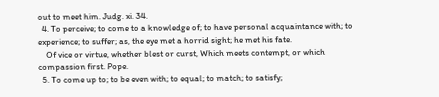out to meet him. Judg. xi. 34.
  4. To perceive; to come to a knowledge of; to have personal acquaintance with; to experience; to suffer; as, the eye met a horrid sight; he met his fate.
    Of vice or virtue, whether blest or curst, Which meets contempt, or which compassion first. Pope.
  5. To come up to; to be even with; to equal; to match; to satisfy;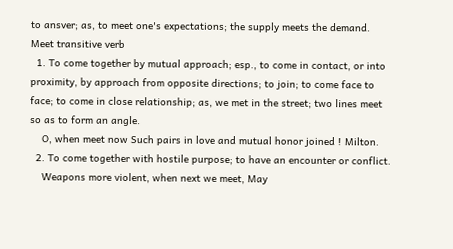to ansver; as, to meet one's expectations; the supply meets the demand.
Meet transitive verb
  1. To come together by mutual approach; esp., to come in contact, or into proximity, by approach from opposite directions; to join; to come face to face; to come in close relationship; as, we met in the street; two lines meet so as to form an angle.
    O, when meet now Such pairs in love and mutual honor joined ! Milton.
  2. To come together with hostile purpose; to have an encounter or conflict.
    Weapons more violent, when next we meet, May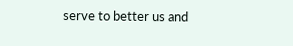serve to better us and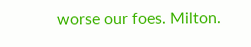worse our foes. Milton.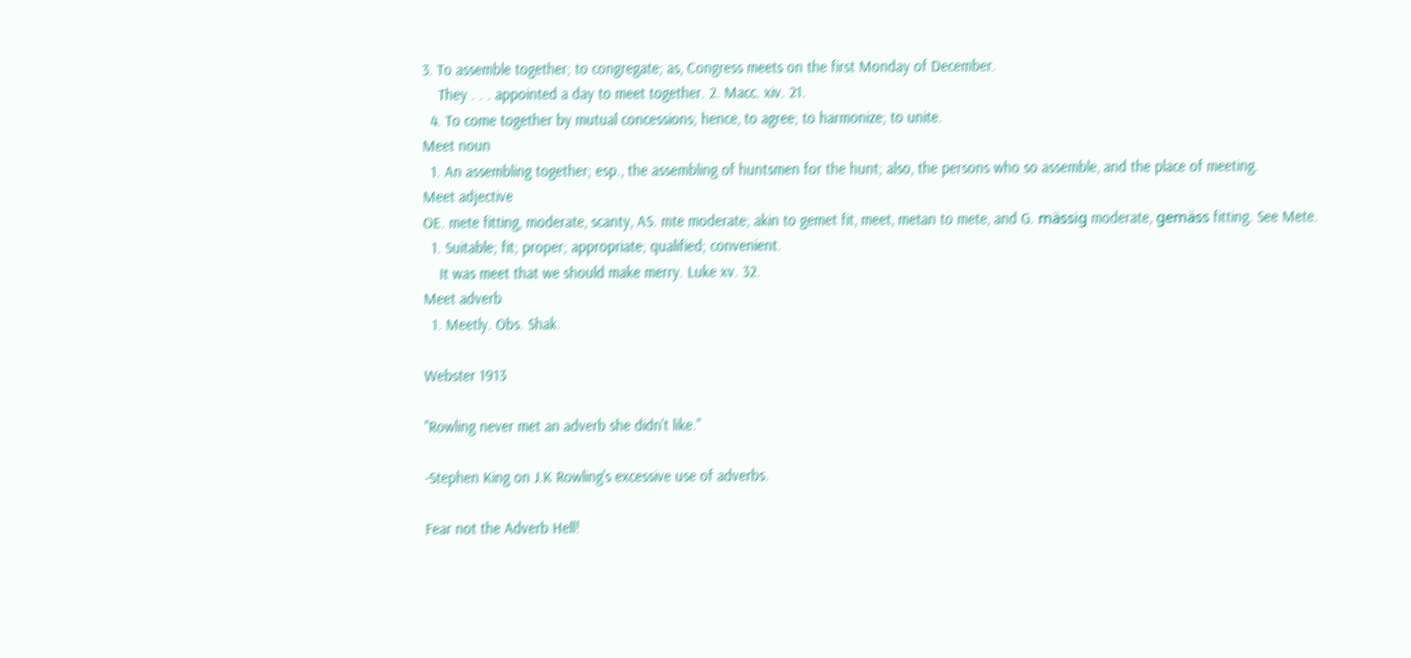3. To assemble together; to congregate; as, Congress meets on the first Monday of December.
    They . . . appointed a day to meet together. 2. Macc. xiv. 21.
  4. To come together by mutual concessions; hence, to agree; to harmonize; to unite.
Meet noun
  1. An assembling together; esp., the assembling of huntsmen for the hunt; also, the persons who so assemble, and the place of meeting.
Meet adjective
OE. mete fitting, moderate, scanty, AS. mte moderate; akin to gemet fit, meet, metan to mete, and G. mässig moderate, gemäss fitting. See Mete.
  1. Suitable; fit; proper; appropriate; qualified; convenient.
    It was meet that we should make merry. Luke xv. 32.
Meet adverb
  1. Meetly. Obs. Shak.

Webster 1913

"Rowling never met an adverb she didn't like."

-Stephen King on J.K Rowling's excessive use of adverbs.

Fear not the Adverb Hell!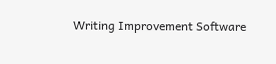Writing Improvement Software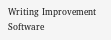Writing Improvement Software